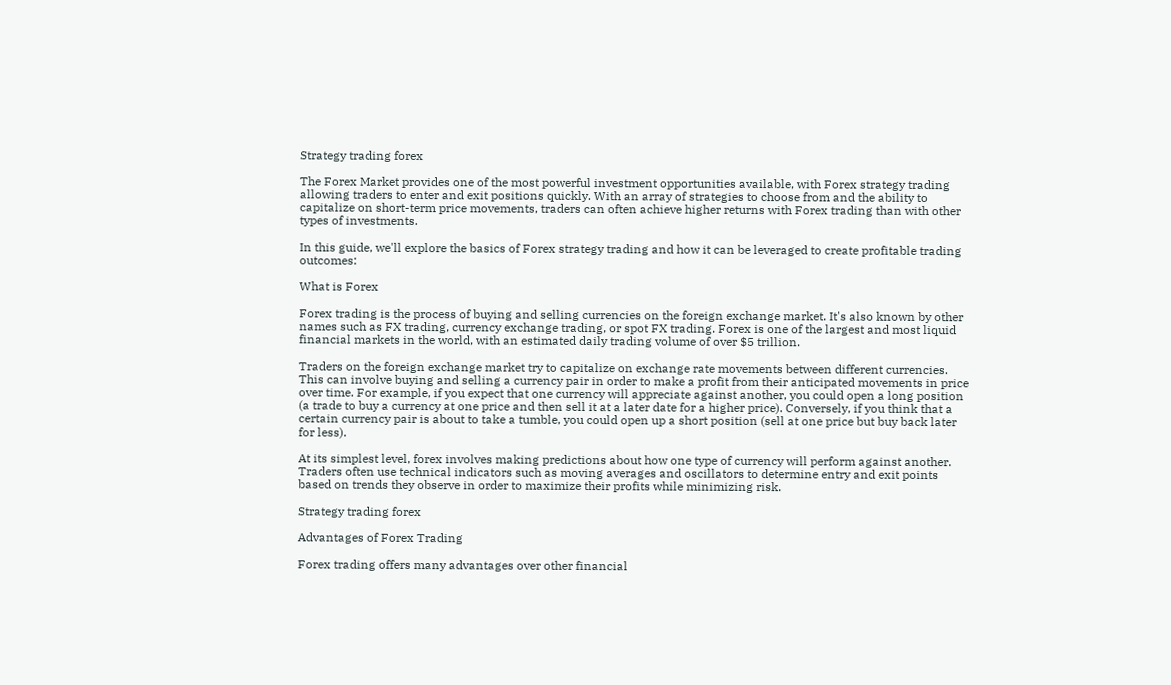Strategy trading forex

The Forex Market provides one of the most powerful investment opportunities available, with Forex strategy trading allowing traders to enter and exit positions quickly. With an array of strategies to choose from and the ability to capitalize on short-term price movements, traders can often achieve higher returns with Forex trading than with other types of investments.

In this guide, we'll explore the basics of Forex strategy trading and how it can be leveraged to create profitable trading outcomes:

What is Forex

Forex trading is the process of buying and selling currencies on the foreign exchange market. It's also known by other names such as FX trading, currency exchange trading, or spot FX trading. Forex is one of the largest and most liquid financial markets in the world, with an estimated daily trading volume of over $5 trillion.

Traders on the foreign exchange market try to capitalize on exchange rate movements between different currencies. This can involve buying and selling a currency pair in order to make a profit from their anticipated movements in price over time. For example, if you expect that one currency will appreciate against another, you could open a long position (a trade to buy a currency at one price and then sell it at a later date for a higher price). Conversely, if you think that a certain currency pair is about to take a tumble, you could open up a short position (sell at one price but buy back later for less).

At its simplest level, forex involves making predictions about how one type of currency will perform against another. Traders often use technical indicators such as moving averages and oscillators to determine entry and exit points based on trends they observe in order to maximize their profits while minimizing risk.

Strategy trading forex

Advantages of Forex Trading

Forex trading offers many advantages over other financial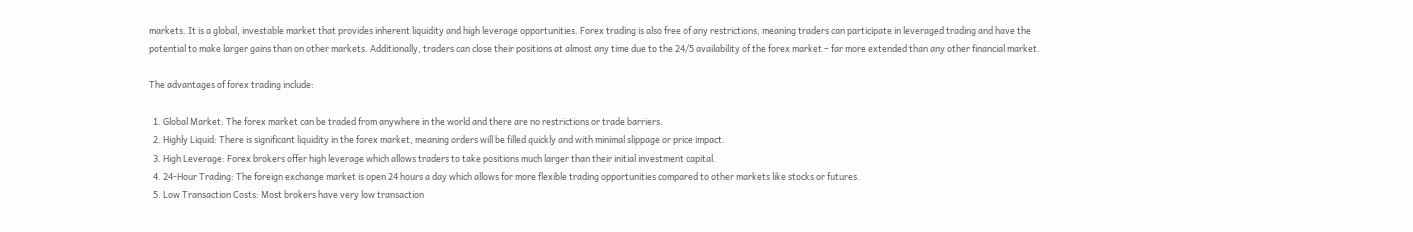markets. It is a global, investable market that provides inherent liquidity and high leverage opportunities. Forex trading is also free of any restrictions, meaning traders can participate in leveraged trading and have the potential to make larger gains than on other markets. Additionally, traders can close their positions at almost any time due to the 24/5 availability of the forex market – far more extended than any other financial market.

The advantages of forex trading include:

  1. Global Market: The forex market can be traded from anywhere in the world and there are no restrictions or trade barriers.
  2. Highly Liquid: There is significant liquidity in the forex market, meaning orders will be filled quickly and with minimal slippage or price impact.
  3. High Leverage: Forex brokers offer high leverage which allows traders to take positions much larger than their initial investment capital.
  4. 24-Hour Trading: The foreign exchange market is open 24 hours a day which allows for more flexible trading opportunities compared to other markets like stocks or futures.
  5. Low Transaction Costs: Most brokers have very low transaction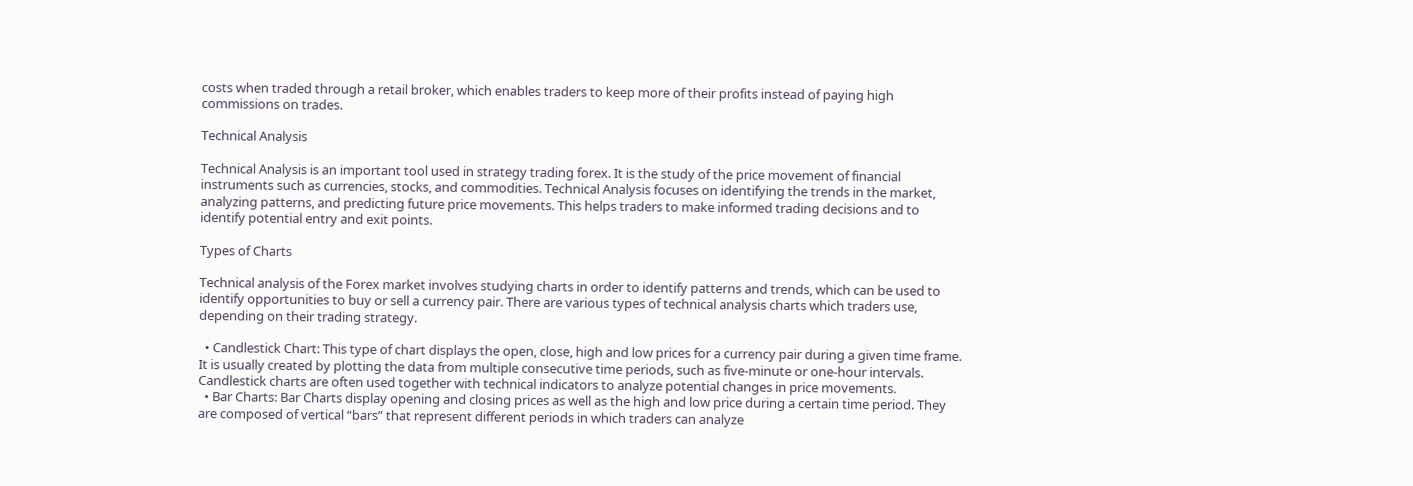costs when traded through a retail broker, which enables traders to keep more of their profits instead of paying high commissions on trades.

Technical Analysis

Technical Analysis is an important tool used in strategy trading forex. It is the study of the price movement of financial instruments such as currencies, stocks, and commodities. Technical Analysis focuses on identifying the trends in the market, analyzing patterns, and predicting future price movements. This helps traders to make informed trading decisions and to identify potential entry and exit points.

Types of Charts

Technical analysis of the Forex market involves studying charts in order to identify patterns and trends, which can be used to identify opportunities to buy or sell a currency pair. There are various types of technical analysis charts which traders use, depending on their trading strategy.

  • Candlestick Chart: This type of chart displays the open, close, high and low prices for a currency pair during a given time frame. It is usually created by plotting the data from multiple consecutive time periods, such as five-minute or one-hour intervals. Candlestick charts are often used together with technical indicators to analyze potential changes in price movements.
  • Bar Charts: Bar Charts display opening and closing prices as well as the high and low price during a certain time period. They are composed of vertical “bars” that represent different periods in which traders can analyze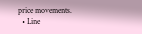price movements.
  • Line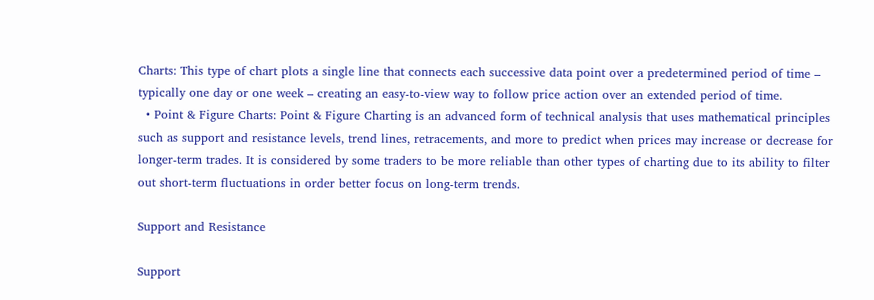Charts: This type of chart plots a single line that connects each successive data point over a predetermined period of time – typically one day or one week – creating an easy-to-view way to follow price action over an extended period of time.
  • Point & Figure Charts: Point & Figure Charting is an advanced form of technical analysis that uses mathematical principles such as support and resistance levels, trend lines, retracements, and more to predict when prices may increase or decrease for longer-term trades. It is considered by some traders to be more reliable than other types of charting due to its ability to filter out short-term fluctuations in order better focus on long-term trends.

Support and Resistance

Support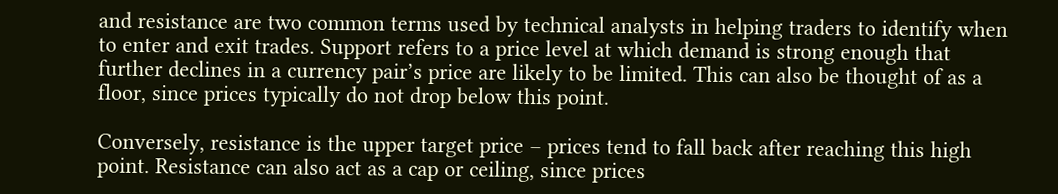and resistance are two common terms used by technical analysts in helping traders to identify when to enter and exit trades. Support refers to a price level at which demand is strong enough that further declines in a currency pair’s price are likely to be limited. This can also be thought of as a floor, since prices typically do not drop below this point.

Conversely, resistance is the upper target price – prices tend to fall back after reaching this high point. Resistance can also act as a cap or ceiling, since prices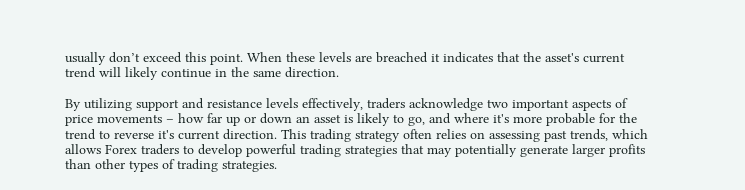usually don’t exceed this point. When these levels are breached it indicates that the asset's current trend will likely continue in the same direction.

By utilizing support and resistance levels effectively, traders acknowledge two important aspects of price movements – how far up or down an asset is likely to go, and where it's more probable for the trend to reverse it's current direction. This trading strategy often relies on assessing past trends, which allows Forex traders to develop powerful trading strategies that may potentially generate larger profits than other types of trading strategies.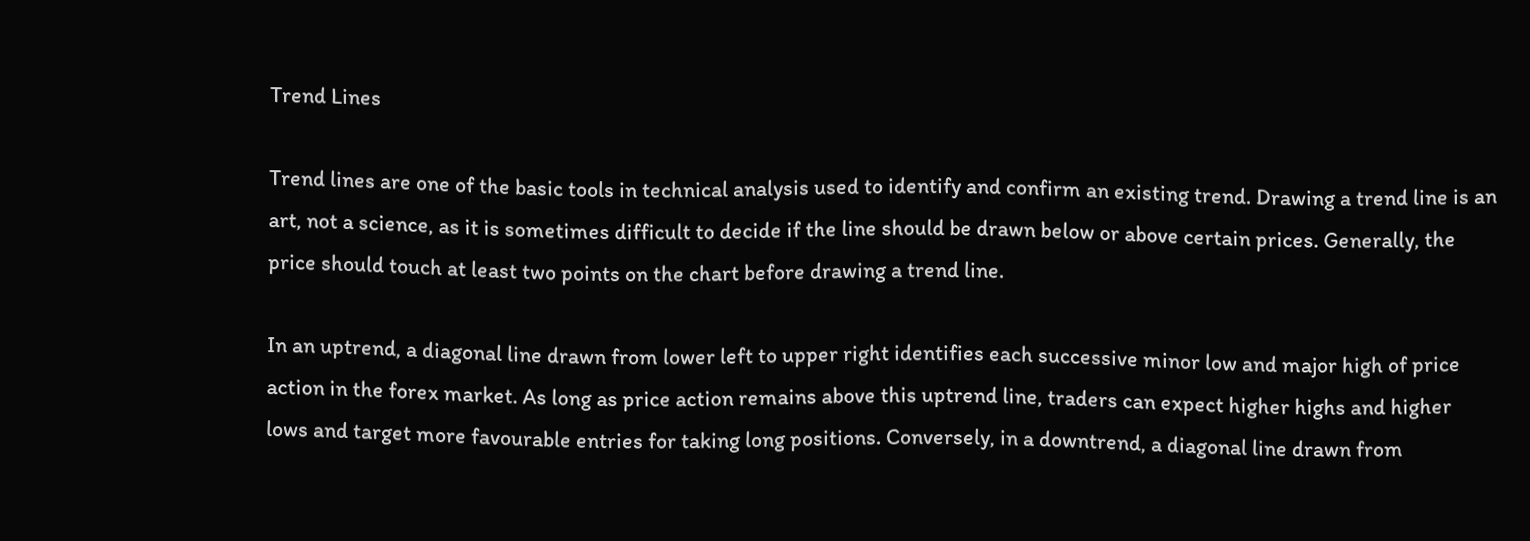Trend Lines

Trend lines are one of the basic tools in technical analysis used to identify and confirm an existing trend. Drawing a trend line is an art, not a science, as it is sometimes difficult to decide if the line should be drawn below or above certain prices. Generally, the price should touch at least two points on the chart before drawing a trend line.

In an uptrend, a diagonal line drawn from lower left to upper right identifies each successive minor low and major high of price action in the forex market. As long as price action remains above this uptrend line, traders can expect higher highs and higher lows and target more favourable entries for taking long positions. Conversely, in a downtrend, a diagonal line drawn from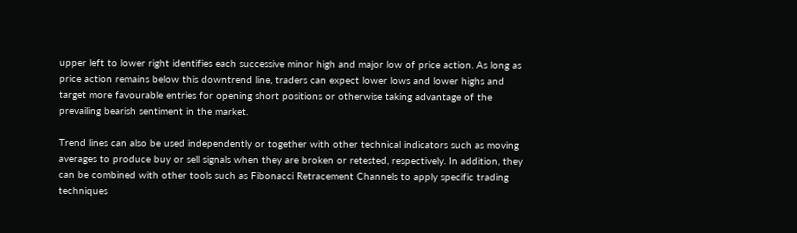upper left to lower right identifies each successive minor high and major low of price action. As long as price action remains below this downtrend line, traders can expect lower lows and lower highs and target more favourable entries for opening short positions or otherwise taking advantage of the prevailing bearish sentiment in the market.

Trend lines can also be used independently or together with other technical indicators such as moving averages to produce buy or sell signals when they are broken or retested, respectively. In addition, they can be combined with other tools such as Fibonacci Retracement Channels to apply specific trading techniques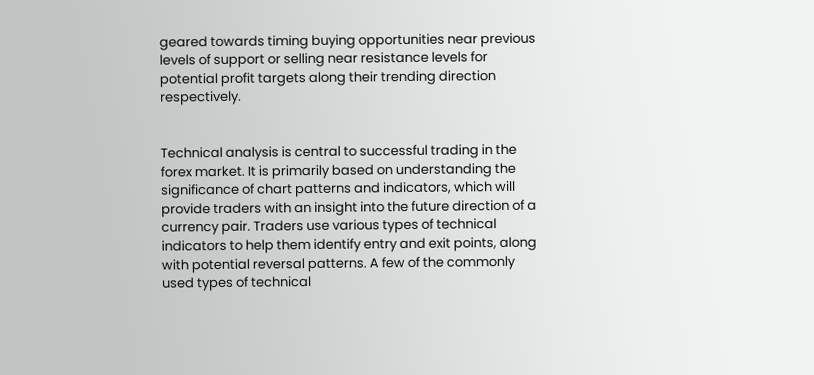geared towards timing buying opportunities near previous levels of support or selling near resistance levels for potential profit targets along their trending direction respectively.


Technical analysis is central to successful trading in the forex market. It is primarily based on understanding the significance of chart patterns and indicators, which will provide traders with an insight into the future direction of a currency pair. Traders use various types of technical indicators to help them identify entry and exit points, along with potential reversal patterns. A few of the commonly used types of technical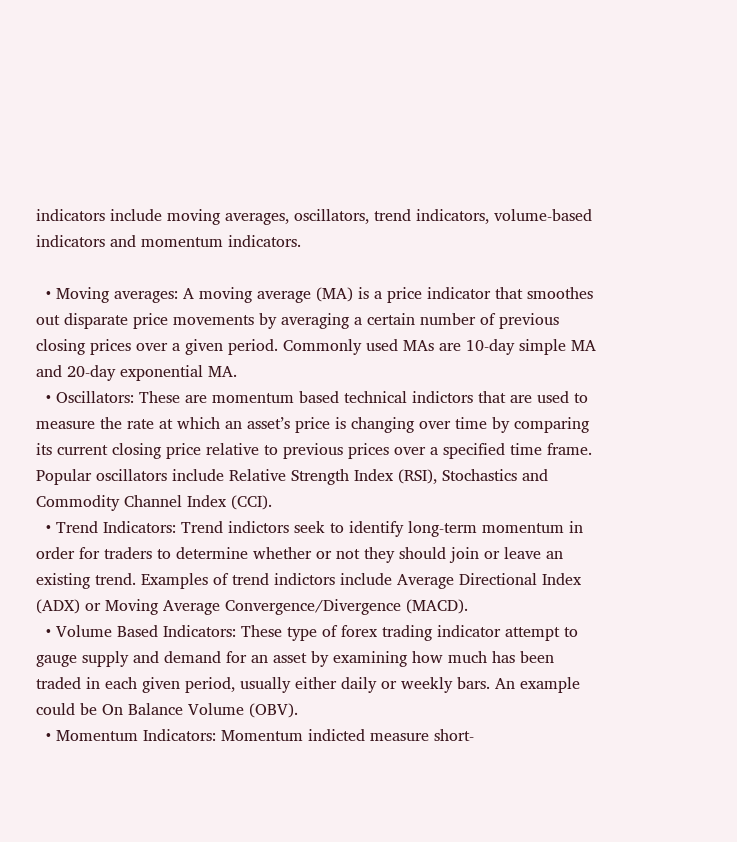indicators include moving averages, oscillators, trend indicators, volume-based indicators and momentum indicators.

  • Moving averages: A moving average (MA) is a price indicator that smoothes out disparate price movements by averaging a certain number of previous closing prices over a given period. Commonly used MAs are 10-day simple MA and 20-day exponential MA.
  • Oscillators: These are momentum based technical indictors that are used to measure the rate at which an asset’s price is changing over time by comparing its current closing price relative to previous prices over a specified time frame. Popular oscillators include Relative Strength Index (RSI), Stochastics and Commodity Channel Index (CCI).
  • Trend Indicators: Trend indictors seek to identify long-term momentum in order for traders to determine whether or not they should join or leave an existing trend. Examples of trend indictors include Average Directional Index (ADX) or Moving Average Convergence/Divergence (MACD).
  • Volume Based Indicators: These type of forex trading indicator attempt to gauge supply and demand for an asset by examining how much has been traded in each given period, usually either daily or weekly bars. An example could be On Balance Volume (OBV).
  • Momentum Indicators: Momentum indicted measure short-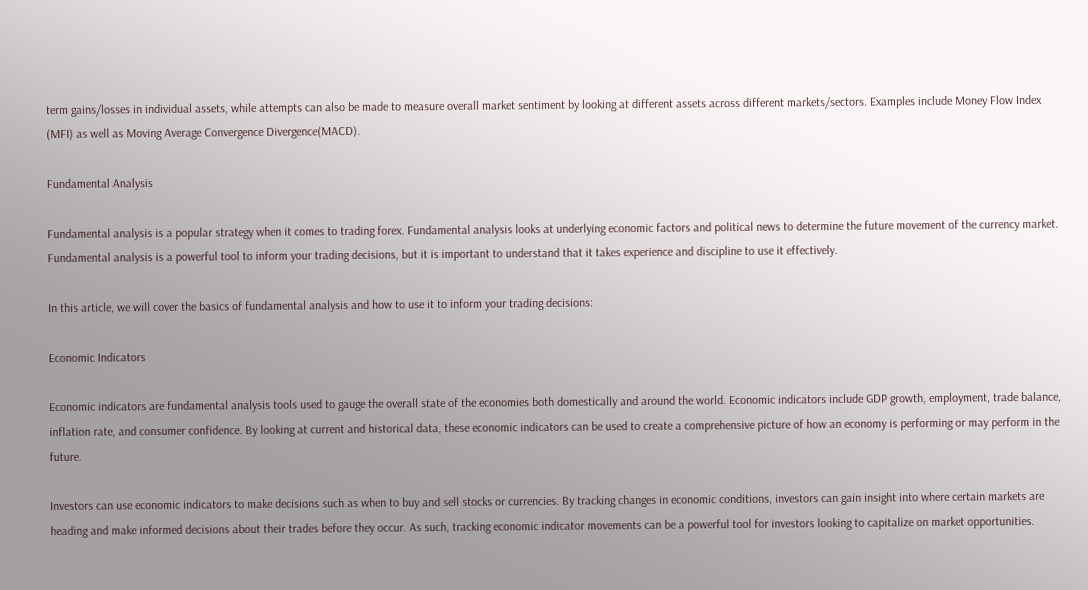term gains/losses in individual assets, while attempts can also be made to measure overall market sentiment by looking at different assets across different markets/sectors. Examples include Money Flow Index (MFI) as well as Moving Average Convergence Divergence(MACD).

Fundamental Analysis

Fundamental analysis is a popular strategy when it comes to trading forex. Fundamental analysis looks at underlying economic factors and political news to determine the future movement of the currency market. Fundamental analysis is a powerful tool to inform your trading decisions, but it is important to understand that it takes experience and discipline to use it effectively.

In this article, we will cover the basics of fundamental analysis and how to use it to inform your trading decisions:

Economic Indicators

Economic indicators are fundamental analysis tools used to gauge the overall state of the economies both domestically and around the world. Economic indicators include GDP growth, employment, trade balance, inflation rate, and consumer confidence. By looking at current and historical data, these economic indicators can be used to create a comprehensive picture of how an economy is performing or may perform in the future.

Investors can use economic indicators to make decisions such as when to buy and sell stocks or currencies. By tracking changes in economic conditions, investors can gain insight into where certain markets are heading and make informed decisions about their trades before they occur. As such, tracking economic indicator movements can be a powerful tool for investors looking to capitalize on market opportunities.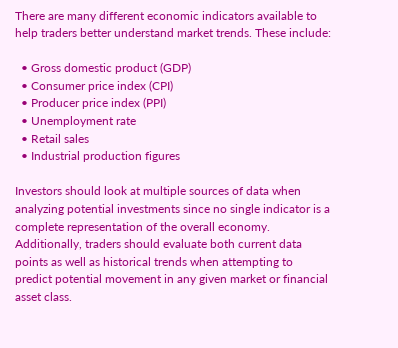There are many different economic indicators available to help traders better understand market trends. These include:

  • Gross domestic product (GDP)
  • Consumer price index (CPI)
  • Producer price index (PPI)
  • Unemployment rate
  • Retail sales
  • Industrial production figures

Investors should look at multiple sources of data when analyzing potential investments since no single indicator is a complete representation of the overall economy. Additionally, traders should evaluate both current data points as well as historical trends when attempting to predict potential movement in any given market or financial asset class.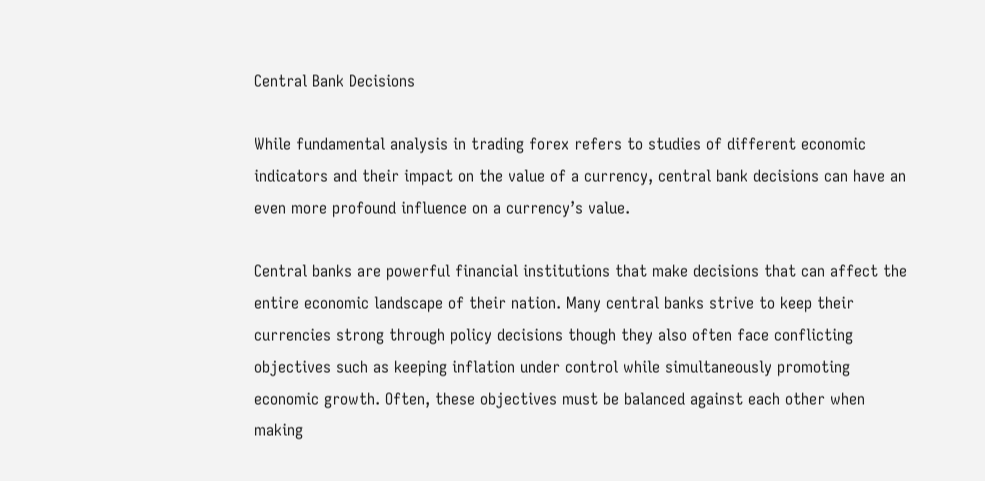Central Bank Decisions

While fundamental analysis in trading forex refers to studies of different economic indicators and their impact on the value of a currency, central bank decisions can have an even more profound influence on a currency’s value.

Central banks are powerful financial institutions that make decisions that can affect the entire economic landscape of their nation. Many central banks strive to keep their currencies strong through policy decisions though they also often face conflicting objectives such as keeping inflation under control while simultaneously promoting economic growth. Often, these objectives must be balanced against each other when making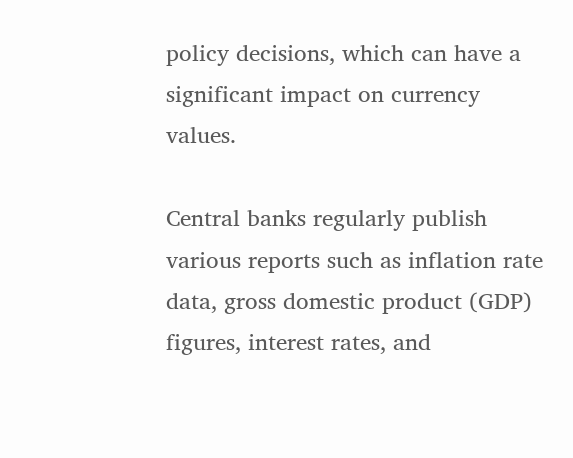policy decisions, which can have a significant impact on currency values.

Central banks regularly publish various reports such as inflation rate data, gross domestic product (GDP) figures, interest rates, and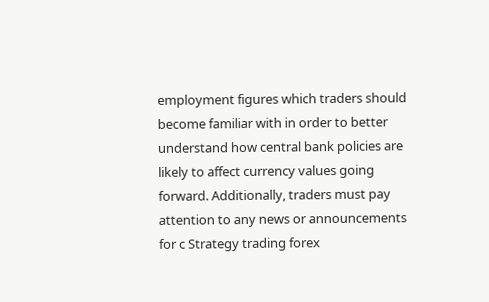employment figures which traders should become familiar with in order to better understand how central bank policies are likely to affect currency values going forward. Additionally, traders must pay attention to any news or announcements for c Strategy trading forex